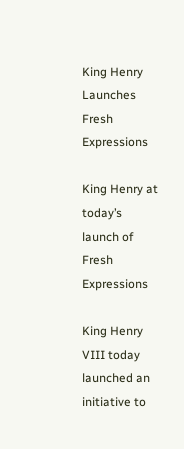King Henry Launches Fresh Expressions

King Henry at today’s launch of Fresh Expressions

King Henry VIII today launched an initiative to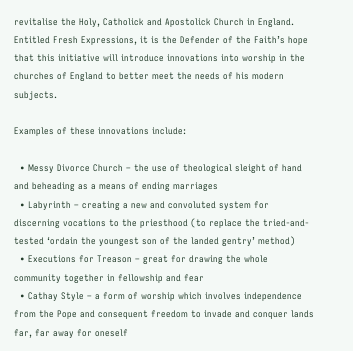revitalise the Holy, Catholick and Apostolick Church in England. Entitled Fresh Expressions, it is the Defender of the Faith’s hope that this initiative will introduce innovations into worship in the churches of England to better meet the needs of his modern subjects.

Examples of these innovations include:

  • Messy Divorce Church – the use of theological sleight of hand and beheading as a means of ending marriages
  • Labyrinth – creating a new and convoluted system for discerning vocations to the priesthood (to replace the tried-and-tested ‘ordain the youngest son of the landed gentry’ method)
  • Executions for Treason – great for drawing the whole community together in fellowship and fear
  • Cathay Style – a form of worship which involves independence from the Pope and consequent freedom to invade and conquer lands far, far away for oneself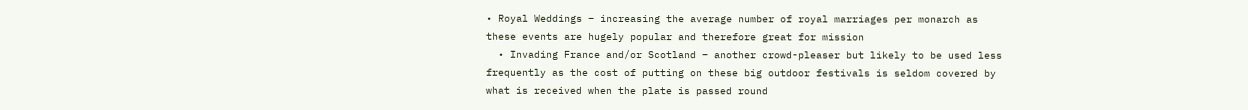• Royal Weddings – increasing the average number of royal marriages per monarch as these events are hugely popular and therefore great for mission
  • Invading France and/or Scotland – another crowd-pleaser but likely to be used less frequently as the cost of putting on these big outdoor festivals is seldom covered by what is received when the plate is passed round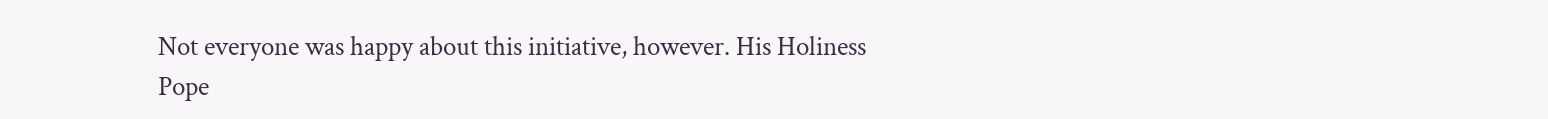Not everyone was happy about this initiative, however. His Holiness Pope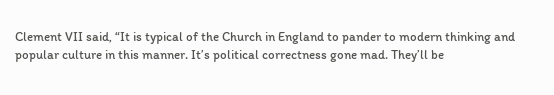Clement VII said, “It is typical of the Church in England to pander to modern thinking and popular culture in this manner. It’s political correctness gone mad. They’ll be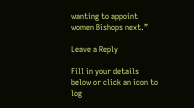wanting to appoint women Bishops next.”

Leave a Reply

Fill in your details below or click an icon to log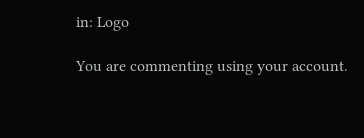in: Logo

You are commenting using your account.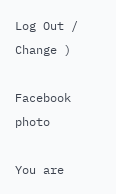Log Out /  Change )

Facebook photo

You are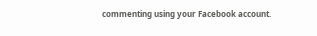commenting using your Facebook account.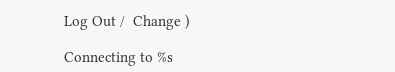Log Out /  Change )

Connecting to %s